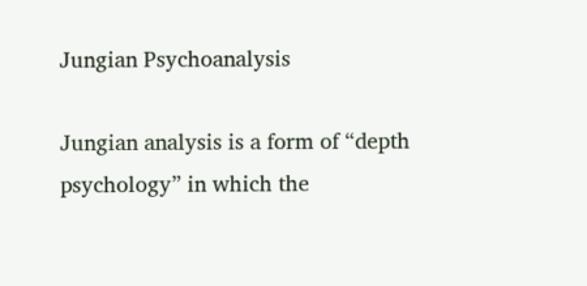Jungian Psychoanalysis

Jungian analysis is a form of “depth psychology” in which the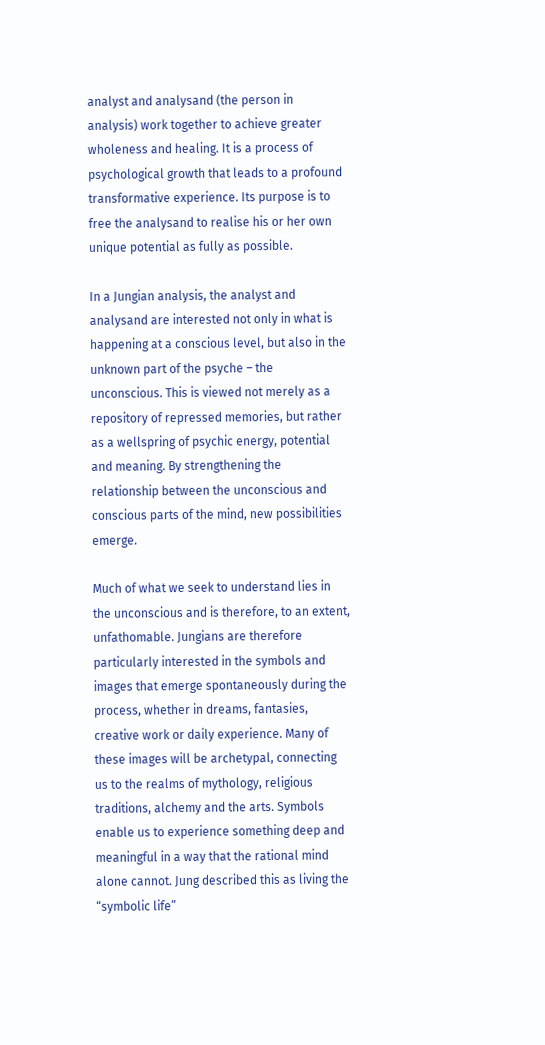analyst and analysand (the person in analysis) work together to achieve greater wholeness and healing. It is a process of psychological growth that leads to a profound transformative experience. Its purpose is to free the analysand to realise his or her own unique potential as fully as possible.

In a Jungian analysis, the analyst and analysand are interested not only in what is happening at a conscious level, but also in the unknown part of the psyche – the unconscious. This is viewed not merely as a repository of repressed memories, but rather as a wellspring of psychic energy, potential and meaning. By strengthening the relationship between the unconscious and conscious parts of the mind, new possibilities emerge.

Much of what we seek to understand lies in the unconscious and is therefore, to an extent, unfathomable. Jungians are therefore particularly interested in the symbols and images that emerge spontaneously during the process, whether in dreams, fantasies, creative work or daily experience. Many of these images will be archetypal, connecting us to the realms of mythology, religious traditions, alchemy and the arts. Symbols enable us to experience something deep and meaningful in a way that the rational mind alone cannot. Jung described this as living the “symbolic life”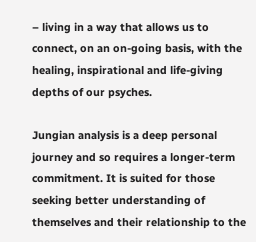– living in a way that allows us to connect, on an on-going basis, with the healing, inspirational and life-giving depths of our psyches.

Jungian analysis is a deep personal journey and so requires a longer-term commitment. It is suited for those seeking better understanding of themselves and their relationship to the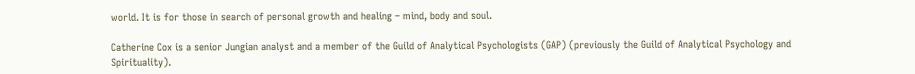world. It is for those in search of personal growth and healing – mind, body and soul.

Catherine Cox is a senior Jungian analyst and a member of the Guild of Analytical Psychologists (GAP) (previously the Guild of Analytical Psychology and Spirituality).